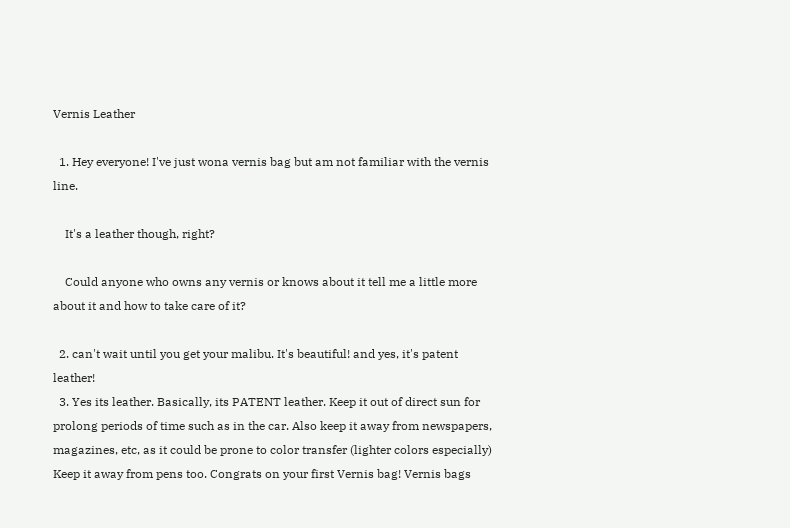Vernis Leather

  1. Hey everyone! I've just wona vernis bag but am not familiar with the vernis line.

    It's a leather though, right?

    Could anyone who owns any vernis or knows about it tell me a little more about it and how to take care of it?

  2. can't wait until you get your malibu. It's beautiful! and yes, it's patent leather!
  3. Yes its leather. Basically, its PATENT leather. Keep it out of direct sun for prolong periods of time such as in the car. Also keep it away from newspapers, magazines, etc, as it could be prone to color transfer (lighter colors especially) Keep it away from pens too. Congrats on your first Vernis bag! Vernis bags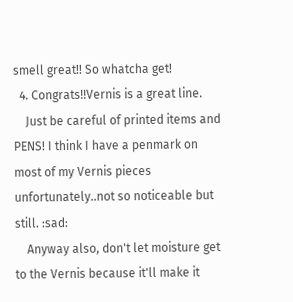smell great!! So whatcha get!
  4. Congrats!!Vernis is a great line.
    Just be careful of printed items and PENS! I think I have a penmark on most of my Vernis pieces unfortunately..not so noticeable but still. :sad:
    Anyway also, don't let moisture get to the Vernis because it'll make it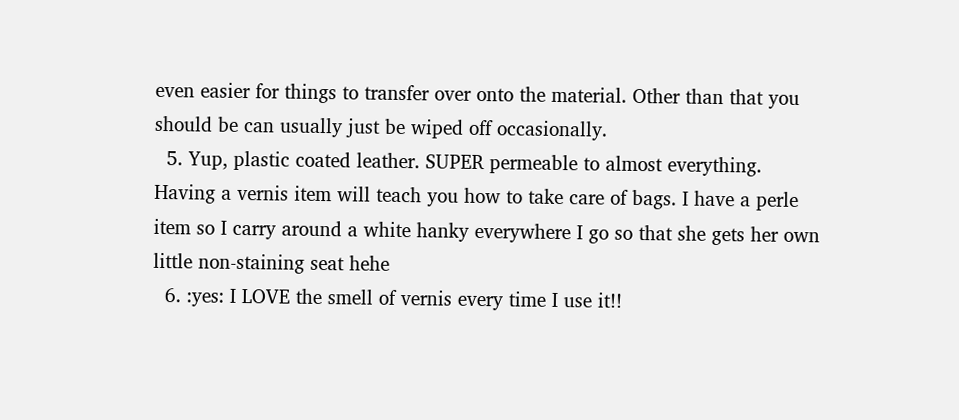even easier for things to transfer over onto the material. Other than that you should be can usually just be wiped off occasionally.
  5. Yup, plastic coated leather. SUPER permeable to almost everything. Having a vernis item will teach you how to take care of bags. I have a perle item so I carry around a white hanky everywhere I go so that she gets her own little non-staining seat hehe
  6. :yes: I LOVE the smell of vernis every time I use it!!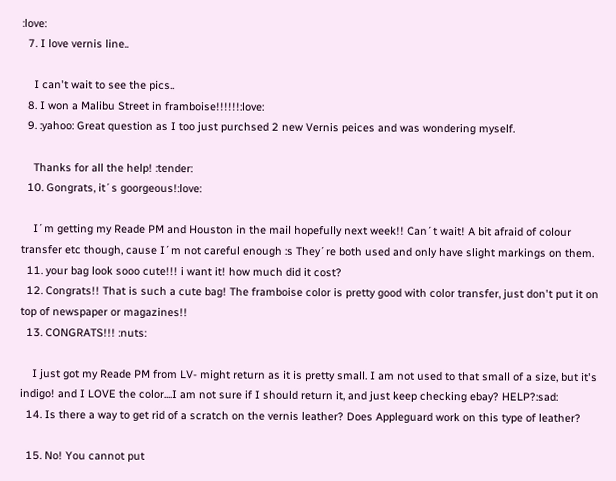:love:
  7. I love vernis line..

    I can't wait to see the pics..
  8. I won a Malibu Street in framboise!!!!!!:love:
  9. :yahoo: Great question as I too just purchsed 2 new Vernis peices and was wondering myself.

    Thanks for all the help! :tender:
  10. Gongrats, it´s goorgeous!:love:

    I´m getting my Reade PM and Houston in the mail hopefully next week!! Can´t wait! A bit afraid of colour transfer etc though, cause I´m not careful enough :s They´re both used and only have slight markings on them.
  11. your bag look sooo cute!!! i want it! how much did it cost?
  12. Congrats!! That is such a cute bag! The framboise color is pretty good with color transfer, just don't put it on top of newspaper or magazines!!
  13. CONGRATS!!! :nuts:

    I just got my Reade PM from LV- might return as it is pretty small. I am not used to that small of a size, but it's indigo! and I LOVE the color....I am not sure if I should return it, and just keep checking ebay? HELP?:sad:
  14. Is there a way to get rid of a scratch on the vernis leather? Does Appleguard work on this type of leather?

  15. No! You cannot put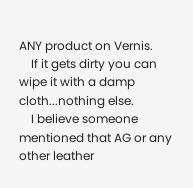ANY product on Vernis.
    If it gets dirty you can wipe it with a damp cloth...nothing else.
    I believe someone mentioned that AG or any other leather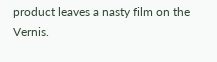product leaves a nasty film on the Vernis.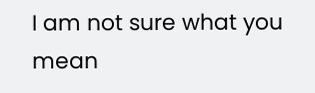I am not sure what you mean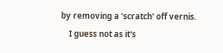by removing a 'scratch' off vernis.
    I guess not as it's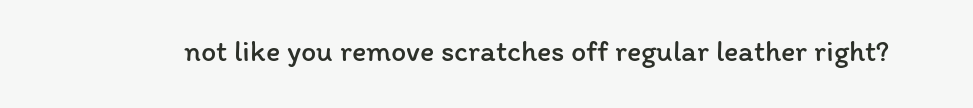not like you remove scratches off regular leather right?